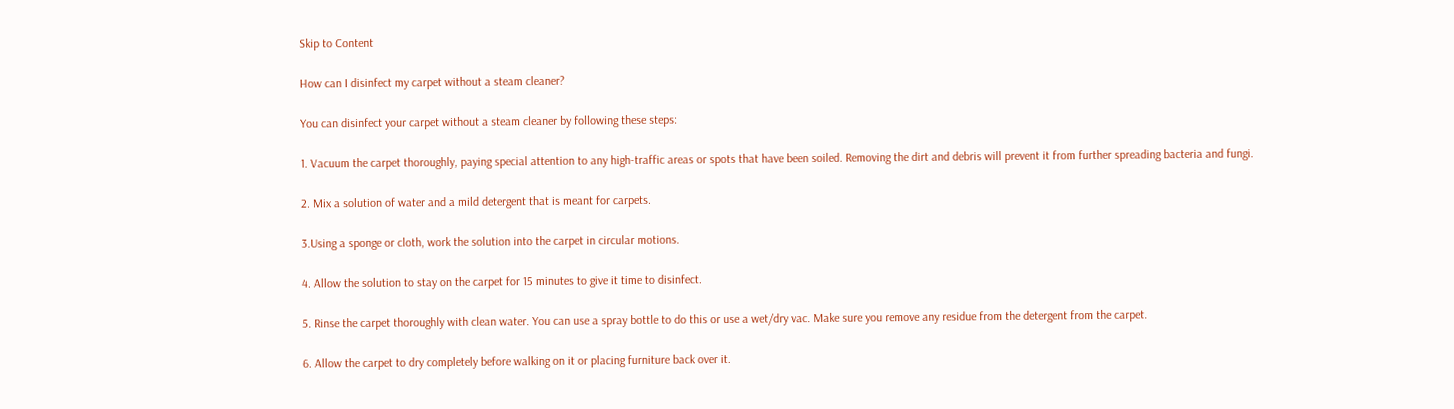Skip to Content

How can I disinfect my carpet without a steam cleaner?

You can disinfect your carpet without a steam cleaner by following these steps:

1. Vacuum the carpet thoroughly, paying special attention to any high-traffic areas or spots that have been soiled. Removing the dirt and debris will prevent it from further spreading bacteria and fungi.

2. Mix a solution of water and a mild detergent that is meant for carpets.

3.Using a sponge or cloth, work the solution into the carpet in circular motions.

4. Allow the solution to stay on the carpet for 15 minutes to give it time to disinfect.

5. Rinse the carpet thoroughly with clean water. You can use a spray bottle to do this or use a wet/dry vac. Make sure you remove any residue from the detergent from the carpet.

6. Allow the carpet to dry completely before walking on it or placing furniture back over it.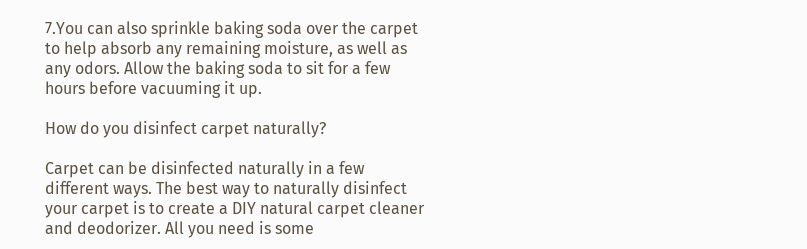7.You can also sprinkle baking soda over the carpet to help absorb any remaining moisture, as well as any odors. Allow the baking soda to sit for a few hours before vacuuming it up.

How do you disinfect carpet naturally?

Carpet can be disinfected naturally in a few different ways. The best way to naturally disinfect your carpet is to create a DIY natural carpet cleaner and deodorizer. All you need is some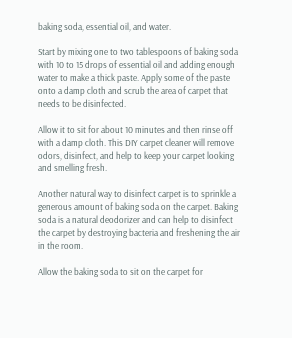baking soda, essential oil, and water.

Start by mixing one to two tablespoons of baking soda with 10 to 15 drops of essential oil and adding enough water to make a thick paste. Apply some of the paste onto a damp cloth and scrub the area of carpet that needs to be disinfected.

Allow it to sit for about 10 minutes and then rinse off with a damp cloth. This DIY carpet cleaner will remove odors, disinfect, and help to keep your carpet looking and smelling fresh.

Another natural way to disinfect carpet is to sprinkle a generous amount of baking soda on the carpet. Baking soda is a natural deodorizer and can help to disinfect the carpet by destroying bacteria and freshening the air in the room.

Allow the baking soda to sit on the carpet for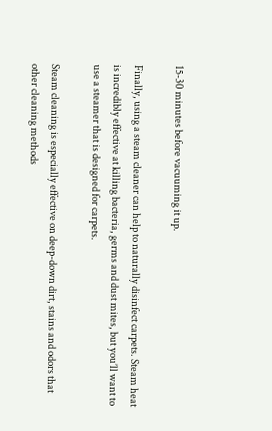15-30 minutes before vacuuming it up.

Finally, using a steam cleaner can help to naturally disinfect carpets. Steam heat is incredibly effective at killing bacteria, germs and dust mites, but you’ll want to use a steamer that is designed for carpets.

Steam cleaning is especially effective on deep-down dirt, stains and odors that other cleaning methods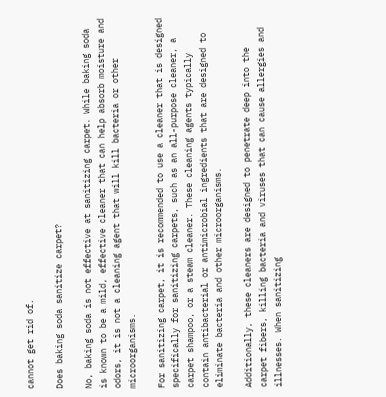cannot get rid of.

Does baking soda sanitize carpet?

No, baking soda is not effective at sanitizing carpet. While baking soda is known to be a mild, effective cleaner that can help absorb moisture and odors, it is not a cleaning agent that will kill bacteria or other microorganisms.

For sanitizing carpet, it is recommended to use a cleaner that is designed specifically for sanitizing carpets, such as an all-purpose cleaner, a carpet shampoo, or a steam cleaner. These cleaning agents typically contain antibacterial or antimicrobial ingredients that are designed to eliminate bacteria and other microorganisms.

Additionally, these cleaners are designed to penetrate deep into the carpet fibers, killing bacteria and viruses that can cause allergies and illnesses. When sanitizing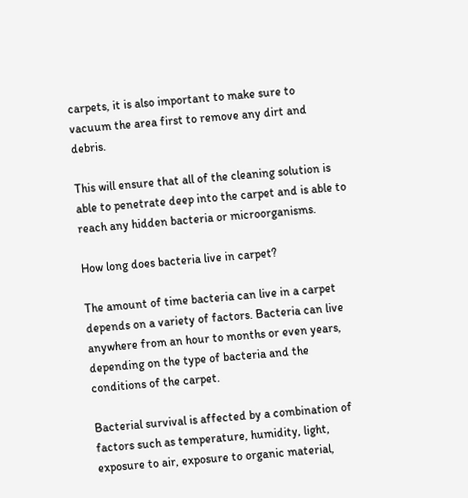carpets, it is also important to make sure to vacuum the area first to remove any dirt and debris.

This will ensure that all of the cleaning solution is able to penetrate deep into the carpet and is able to reach any hidden bacteria or microorganisms.

How long does bacteria live in carpet?

The amount of time bacteria can live in a carpet depends on a variety of factors. Bacteria can live anywhere from an hour to months or even years, depending on the type of bacteria and the conditions of the carpet.

Bacterial survival is affected by a combination of factors such as temperature, humidity, light, exposure to air, exposure to organic material,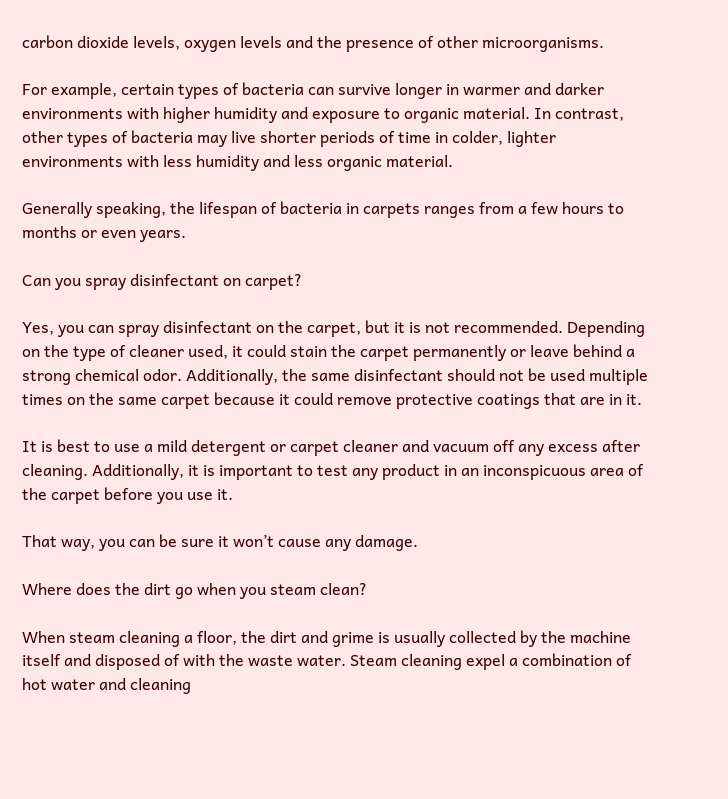carbon dioxide levels, oxygen levels and the presence of other microorganisms.

For example, certain types of bacteria can survive longer in warmer and darker environments with higher humidity and exposure to organic material. In contrast, other types of bacteria may live shorter periods of time in colder, lighter environments with less humidity and less organic material.

Generally speaking, the lifespan of bacteria in carpets ranges from a few hours to months or even years.

Can you spray disinfectant on carpet?

Yes, you can spray disinfectant on the carpet, but it is not recommended. Depending on the type of cleaner used, it could stain the carpet permanently or leave behind a strong chemical odor. Additionally, the same disinfectant should not be used multiple times on the same carpet because it could remove protective coatings that are in it.

It is best to use a mild detergent or carpet cleaner and vacuum off any excess after cleaning. Additionally, it is important to test any product in an inconspicuous area of the carpet before you use it.

That way, you can be sure it won’t cause any damage.

Where does the dirt go when you steam clean?

When steam cleaning a floor, the dirt and grime is usually collected by the machine itself and disposed of with the waste water. Steam cleaning expel a combination of hot water and cleaning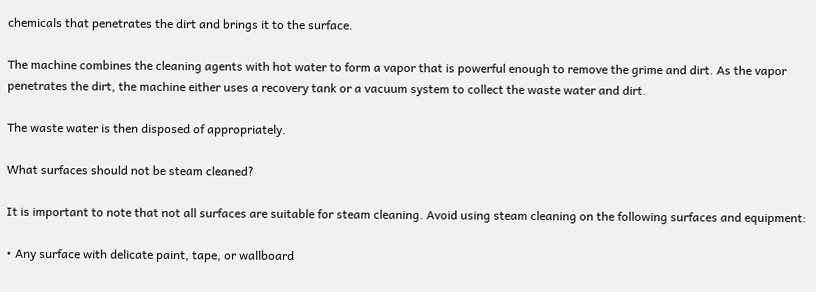chemicals that penetrates the dirt and brings it to the surface.

The machine combines the cleaning agents with hot water to form a vapor that is powerful enough to remove the grime and dirt. As the vapor penetrates the dirt, the machine either uses a recovery tank or a vacuum system to collect the waste water and dirt.

The waste water is then disposed of appropriately.

What surfaces should not be steam cleaned?

It is important to note that not all surfaces are suitable for steam cleaning. Avoid using steam cleaning on the following surfaces and equipment:

• Any surface with delicate paint, tape, or wallboard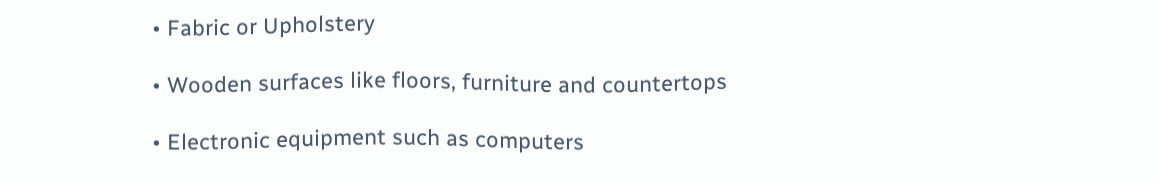• Fabric or Upholstery

• Wooden surfaces like floors, furniture and countertops

• Electronic equipment such as computers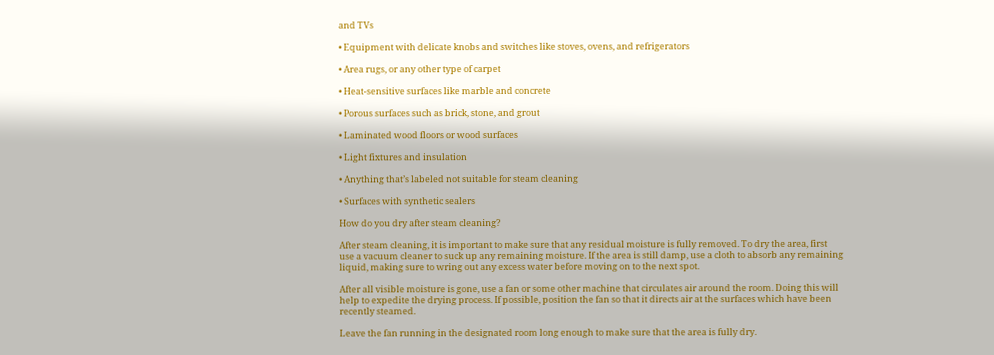and TVs

• Equipment with delicate knobs and switches like stoves, ovens, and refrigerators

• Area rugs, or any other type of carpet

• Heat-sensitive surfaces like marble and concrete

• Porous surfaces such as brick, stone, and grout

• Laminated wood floors or wood surfaces

• Light fixtures and insulation

• Anything that’s labeled not suitable for steam cleaning

• Surfaces with synthetic sealers

How do you dry after steam cleaning?

After steam cleaning, it is important to make sure that any residual moisture is fully removed. To dry the area, first use a vacuum cleaner to suck up any remaining moisture. If the area is still damp, use a cloth to absorb any remaining liquid, making sure to wring out any excess water before moving on to the next spot.

After all visible moisture is gone, use a fan or some other machine that circulates air around the room. Doing this will help to expedite the drying process. If possible, position the fan so that it directs air at the surfaces which have been recently steamed.

Leave the fan running in the designated room long enough to make sure that the area is fully dry.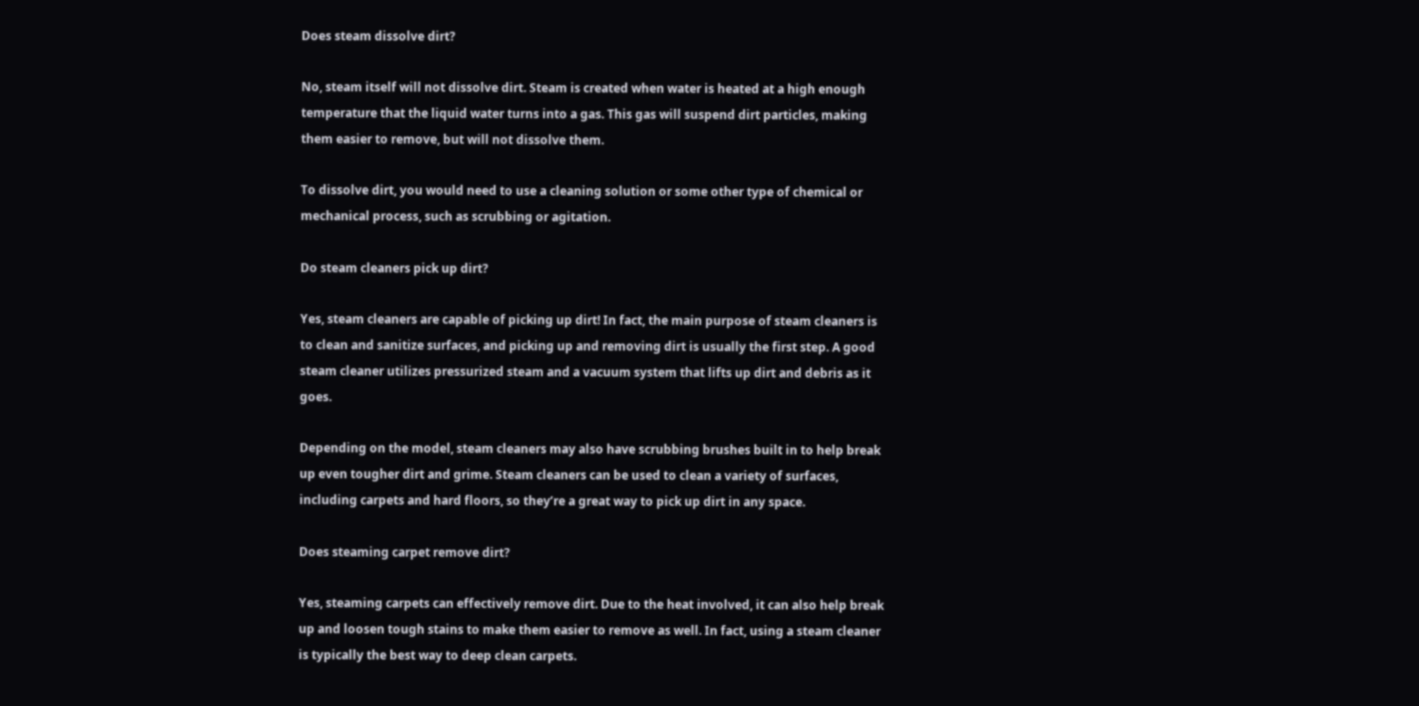Does steam dissolve dirt?

No, steam itself will not dissolve dirt. Steam is created when water is heated at a high enough temperature that the liquid water turns into a gas. This gas will suspend dirt particles, making them easier to remove, but will not dissolve them.

To dissolve dirt, you would need to use a cleaning solution or some other type of chemical or mechanical process, such as scrubbing or agitation.

Do steam cleaners pick up dirt?

Yes, steam cleaners are capable of picking up dirt! In fact, the main purpose of steam cleaners is to clean and sanitize surfaces, and picking up and removing dirt is usually the first step. A good steam cleaner utilizes pressurized steam and a vacuum system that lifts up dirt and debris as it goes.

Depending on the model, steam cleaners may also have scrubbing brushes built in to help break up even tougher dirt and grime. Steam cleaners can be used to clean a variety of surfaces, including carpets and hard floors, so they’re a great way to pick up dirt in any space.

Does steaming carpet remove dirt?

Yes, steaming carpets can effectively remove dirt. Due to the heat involved, it can also help break up and loosen tough stains to make them easier to remove as well. In fact, using a steam cleaner is typically the best way to deep clean carpets.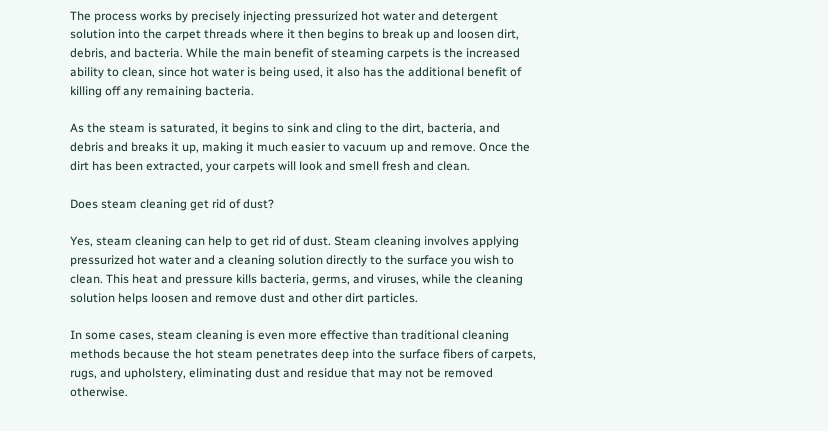The process works by precisely injecting pressurized hot water and detergent solution into the carpet threads where it then begins to break up and loosen dirt, debris, and bacteria. While the main benefit of steaming carpets is the increased ability to clean, since hot water is being used, it also has the additional benefit of killing off any remaining bacteria.

As the steam is saturated, it begins to sink and cling to the dirt, bacteria, and debris and breaks it up, making it much easier to vacuum up and remove. Once the dirt has been extracted, your carpets will look and smell fresh and clean.

Does steam cleaning get rid of dust?

Yes, steam cleaning can help to get rid of dust. Steam cleaning involves applying pressurized hot water and a cleaning solution directly to the surface you wish to clean. This heat and pressure kills bacteria, germs, and viruses, while the cleaning solution helps loosen and remove dust and other dirt particles.

In some cases, steam cleaning is even more effective than traditional cleaning methods because the hot steam penetrates deep into the surface fibers of carpets, rugs, and upholstery, eliminating dust and residue that may not be removed otherwise.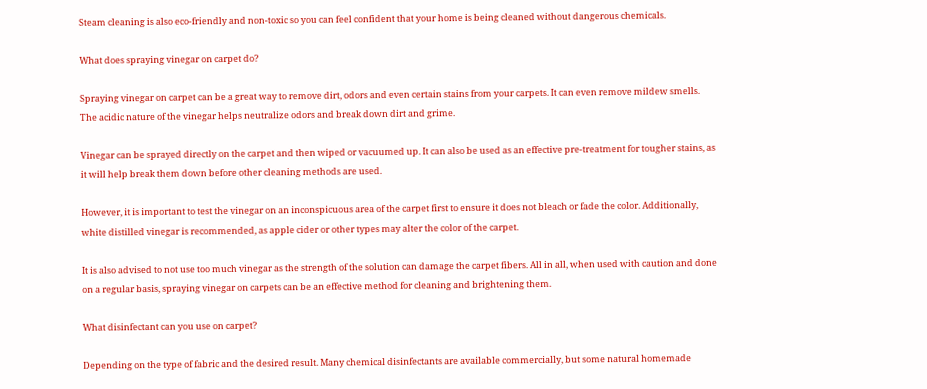Steam cleaning is also eco-friendly and non-toxic so you can feel confident that your home is being cleaned without dangerous chemicals.

What does spraying vinegar on carpet do?

Spraying vinegar on carpet can be a great way to remove dirt, odors and even certain stains from your carpets. It can even remove mildew smells. The acidic nature of the vinegar helps neutralize odors and break down dirt and grime.

Vinegar can be sprayed directly on the carpet and then wiped or vacuumed up. It can also be used as an effective pre-treatment for tougher stains, as it will help break them down before other cleaning methods are used.

However, it is important to test the vinegar on an inconspicuous area of the carpet first to ensure it does not bleach or fade the color. Additionally, white distilled vinegar is recommended, as apple cider or other types may alter the color of the carpet.

It is also advised to not use too much vinegar as the strength of the solution can damage the carpet fibers. All in all, when used with caution and done on a regular basis, spraying vinegar on carpets can be an effective method for cleaning and brightening them.

What disinfectant can you use on carpet?

Depending on the type of fabric and the desired result. Many chemical disinfectants are available commercially, but some natural homemade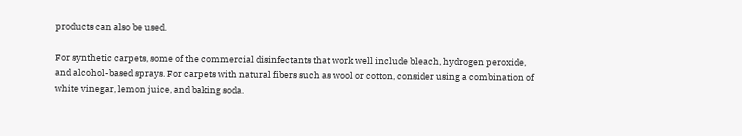products can also be used.

For synthetic carpets, some of the commercial disinfectants that work well include bleach, hydrogen peroxide, and alcohol-based sprays. For carpets with natural fibers such as wool or cotton, consider using a combination of white vinegar, lemon juice, and baking soda.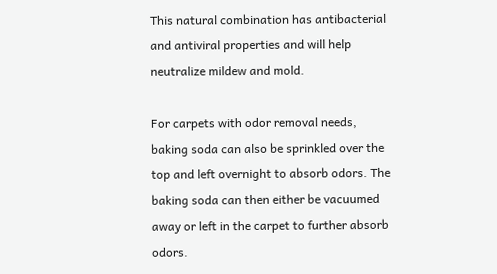This natural combination has antibacterial and antiviral properties and will help neutralize mildew and mold.

For carpets with odor removal needs, baking soda can also be sprinkled over the top and left overnight to absorb odors. The baking soda can then either be vacuumed away or left in the carpet to further absorb odors.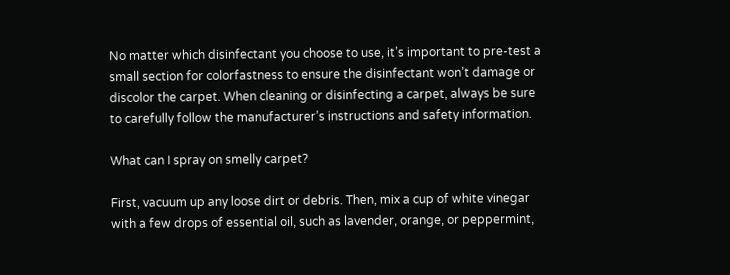No matter which disinfectant you choose to use, it’s important to pre-test a small section for colorfastness to ensure the disinfectant won’t damage or discolor the carpet. When cleaning or disinfecting a carpet, always be sure to carefully follow the manufacturer’s instructions and safety information.

What can I spray on smelly carpet?

First, vacuum up any loose dirt or debris. Then, mix a cup of white vinegar with a few drops of essential oil, such as lavender, orange, or peppermint,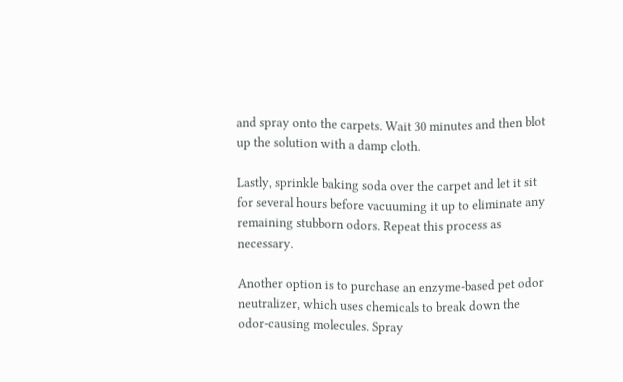and spray onto the carpets. Wait 30 minutes and then blot up the solution with a damp cloth.

Lastly, sprinkle baking soda over the carpet and let it sit for several hours before vacuuming it up to eliminate any remaining stubborn odors. Repeat this process as necessary.

Another option is to purchase an enzyme-based pet odor neutralizer, which uses chemicals to break down the odor-causing molecules. Spray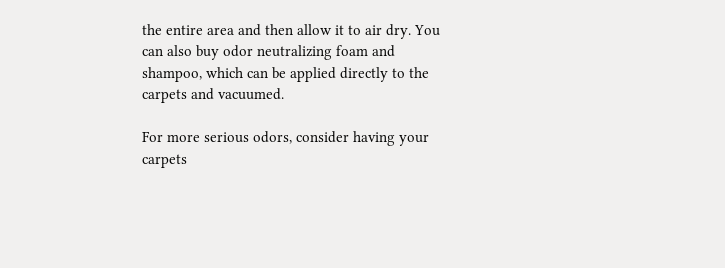the entire area and then allow it to air dry. You can also buy odor neutralizing foam and shampoo, which can be applied directly to the carpets and vacuumed.

For more serious odors, consider having your carpets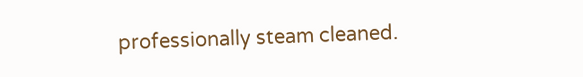professionally steam cleaned.